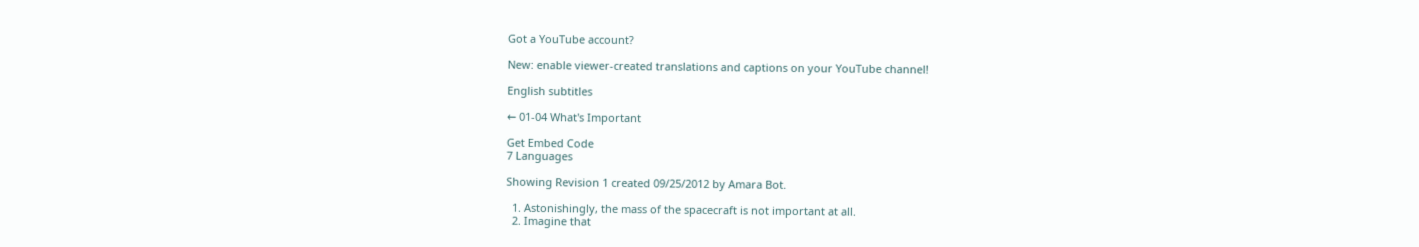Got a YouTube account?

New: enable viewer-created translations and captions on your YouTube channel!

English subtitles

← 01-04 What's Important

Get Embed Code
7 Languages

Showing Revision 1 created 09/25/2012 by Amara Bot.

  1. Astonishingly, the mass of the spacecraft is not important at all.
  2. Imagine that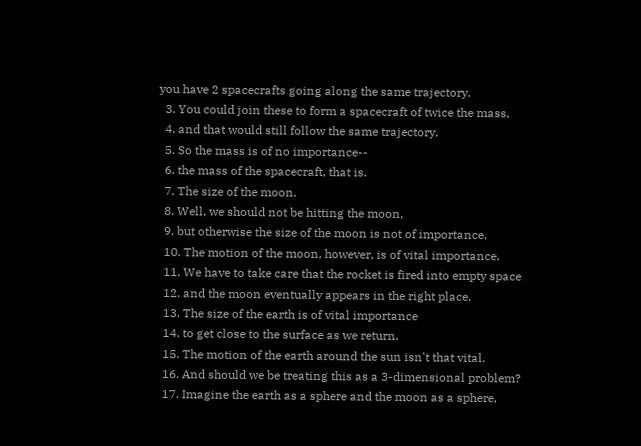you have 2 spacecrafts going along the same trajectory.
  3. You could join these to form a spacecraft of twice the mass,
  4. and that would still follow the same trajectory.
  5. So the mass is of no importance--
  6. the mass of the spacecraft, that is.
  7. The size of the moon.
  8. Well, we should not be hitting the moon,
  9. but otherwise the size of the moon is not of importance.
  10. The motion of the moon, however, is of vital importance.
  11. We have to take care that the rocket is fired into empty space
  12. and the moon eventually appears in the right place.
  13. The size of the earth is of vital importance
  14. to get close to the surface as we return.
  15. The motion of the earth around the sun isn't that vital.
  16. And should we be treating this as a 3-dimensional problem?
  17. Imagine the earth as a sphere and the moon as a sphere,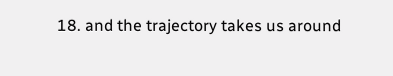18. and the trajectory takes us around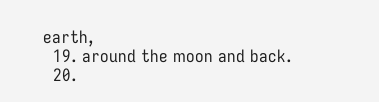earth,
  19. around the moon and back.
  20.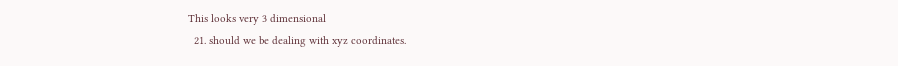This looks very 3 dimensional
  21. should we be dealing with xyz coordinates.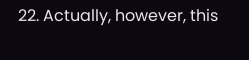22. Actually, however, this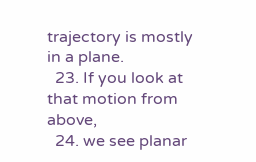trajectory is mostly in a plane.
  23. If you look at that motion from above,
  24. we see planar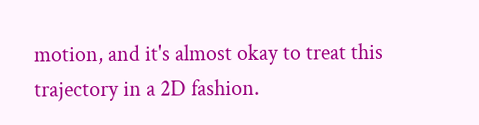motion, and it's almost okay to treat this trajectory in a 2D fashion.